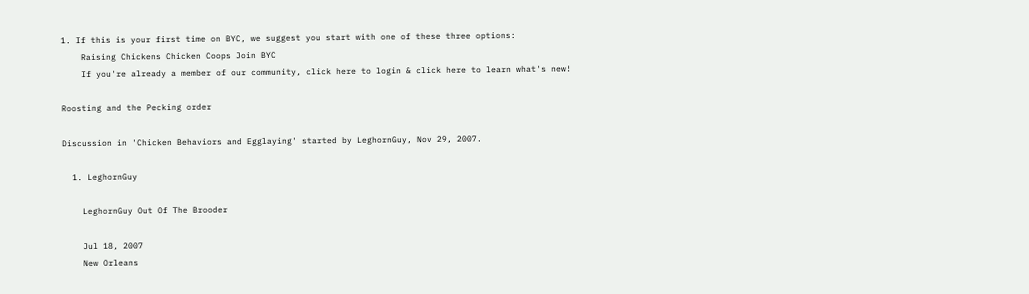1. If this is your first time on BYC, we suggest you start with one of these three options:
    Raising Chickens Chicken Coops Join BYC
    If you're already a member of our community, click here to login & click here to learn what's new!

Roosting and the Pecking order

Discussion in 'Chicken Behaviors and Egglaying' started by LeghornGuy, Nov 29, 2007.

  1. LeghornGuy

    LeghornGuy Out Of The Brooder

    Jul 18, 2007
    New Orleans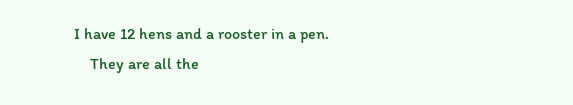I have 12 hens and a rooster in a pen.
    They are all the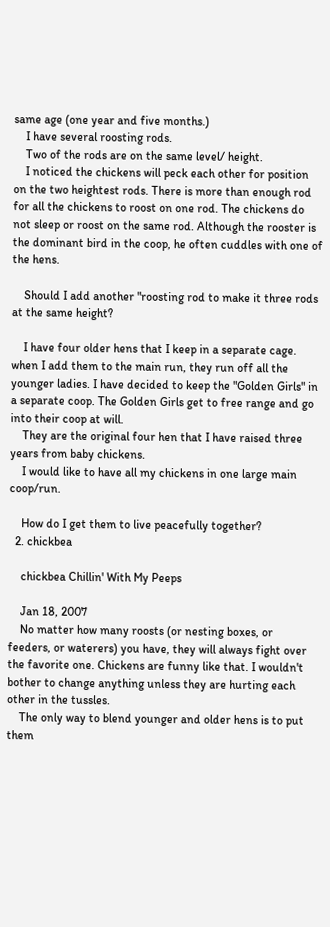same age (one year and five months.)
    I have several roosting rods.
    Two of the rods are on the same level/ height.
    I noticed the chickens will peck each other for position on the two heightest rods. There is more than enough rod for all the chickens to roost on one rod. The chickens do not sleep or roost on the same rod. Although the rooster is the dominant bird in the coop, he often cuddles with one of the hens.

    Should I add another "roosting rod to make it three rods at the same height?

    I have four older hens that I keep in a separate cage. when I add them to the main run, they run off all the younger ladies. I have decided to keep the "Golden Girls" in a separate coop. The Golden Girls get to free range and go into their coop at will.
    They are the original four hen that I have raised three years from baby chickens.
    I would like to have all my chickens in one large main coop/run.

    How do I get them to live peacefully together?
  2. chickbea

    chickbea Chillin' With My Peeps

    Jan 18, 2007
    No matter how many roosts (or nesting boxes, or feeders, or waterers) you have, they will always fight over the favorite one. Chickens are funny like that. I wouldn't bother to change anything unless they are hurting each other in the tussles.
    The only way to blend younger and older hens is to put them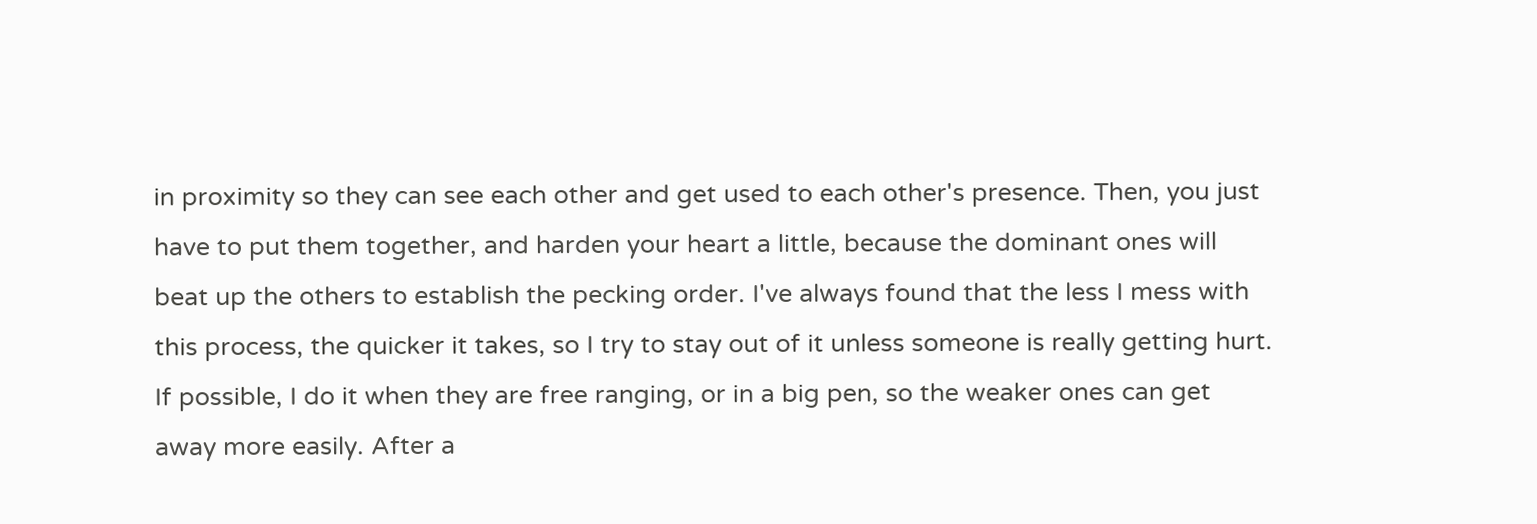in proximity so they can see each other and get used to each other's presence. Then, you just have to put them together, and harden your heart a little, because the dominant ones will beat up the others to establish the pecking order. I've always found that the less I mess with this process, the quicker it takes, so I try to stay out of it unless someone is really getting hurt. If possible, I do it when they are free ranging, or in a big pen, so the weaker ones can get away more easily. After a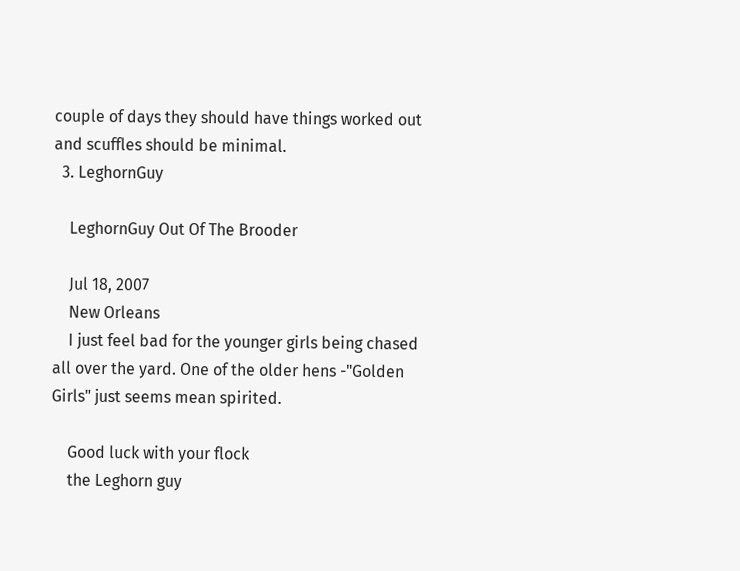couple of days they should have things worked out and scuffles should be minimal.
  3. LeghornGuy

    LeghornGuy Out Of The Brooder

    Jul 18, 2007
    New Orleans
    I just feel bad for the younger girls being chased all over the yard. One of the older hens -"Golden Girls" just seems mean spirited.

    Good luck with your flock
    the Leghorn guy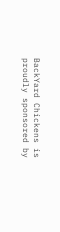BackYard Chickens is proudly sponsored by